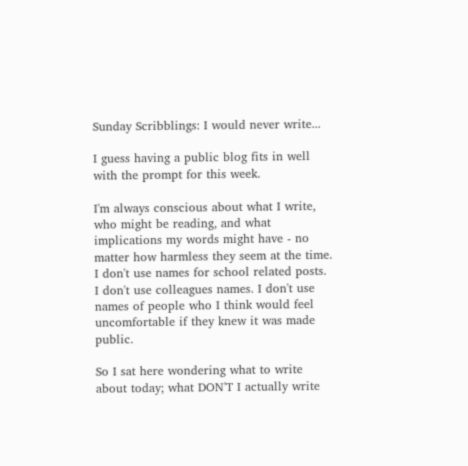Sunday Scribblings: I would never write...

I guess having a public blog fits in well with the prompt for this week.

I'm always conscious about what I write, who might be reading, and what implications my words might have - no matter how harmless they seem at the time. I don't use names for school related posts. I don't use colleagues names. I don't use names of people who I think would feel uncomfortable if they knew it was made public.

So I sat here wondering what to write about today; what DON'T I actually write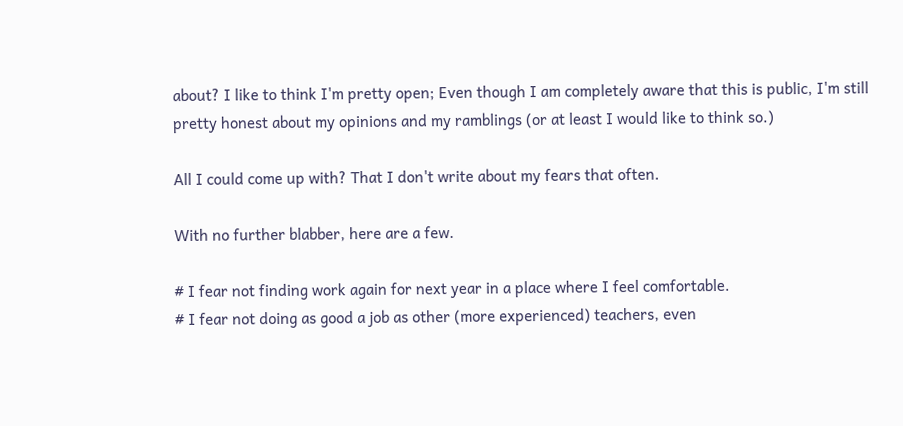about? I like to think I'm pretty open; Even though I am completely aware that this is public, I'm still pretty honest about my opinions and my ramblings (or at least I would like to think so.)

All I could come up with? That I don't write about my fears that often.

With no further blabber, here are a few.

# I fear not finding work again for next year in a place where I feel comfortable.
# I fear not doing as good a job as other (more experienced) teachers, even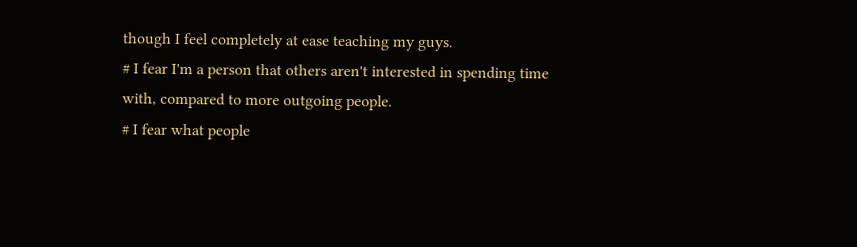though I feel completely at ease teaching my guys.
# I fear I'm a person that others aren't interested in spending time with, compared to more outgoing people.
# I fear what people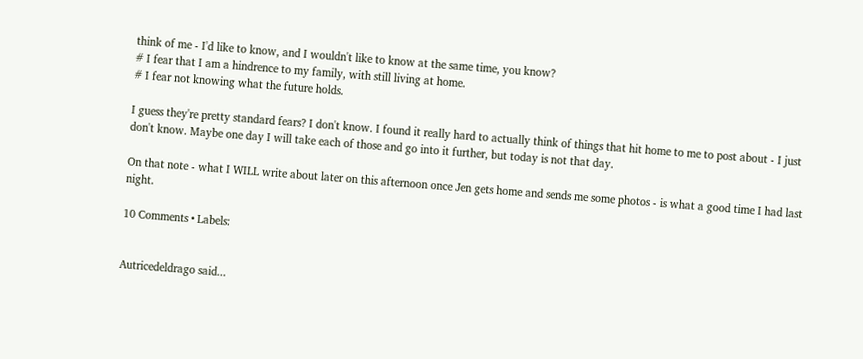think of me - I'd like to know, and I wouldn't like to know at the same time, you know?
# I fear that I am a hindrence to my family, with still living at home.
# I fear not knowing what the future holds.

I guess they're pretty standard fears? I don't know. I found it really hard to actually think of things that hit home to me to post about - I just don't know. Maybe one day I will take each of those and go into it further, but today is not that day.

On that note - what I WILL write about later on this afternoon once Jen gets home and sends me some photos - is what a good time I had last night.

10 Comments • Labels:


Autricedeldrago said...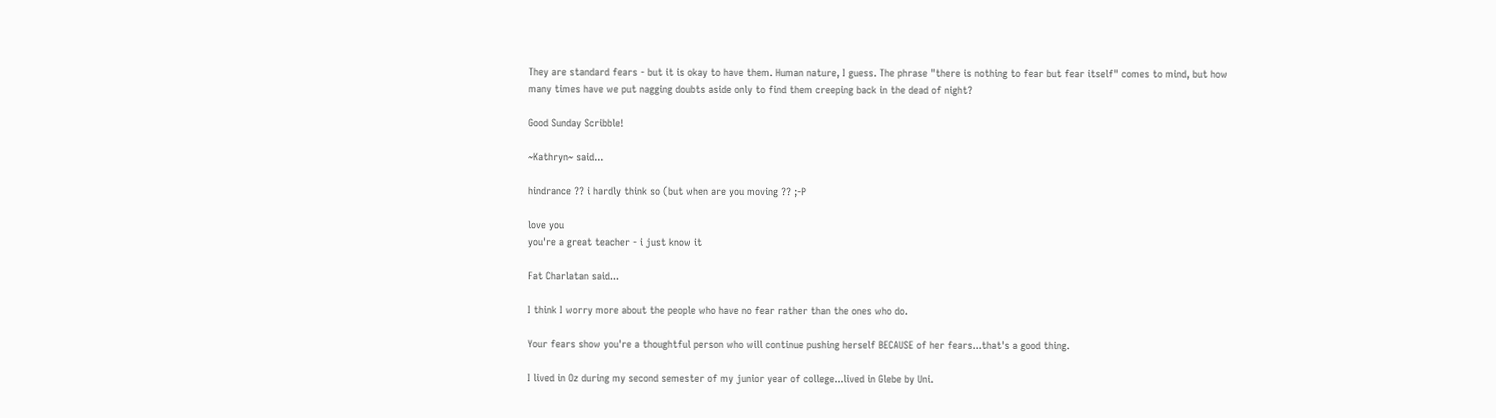They are standard fears - but it is okay to have them. Human nature, I guess. The phrase "there is nothing to fear but fear itself" comes to mind, but how many times have we put nagging doubts aside only to find them creeping back in the dead of night?

Good Sunday Scribble!

~Kathryn~ said...

hindrance ?? i hardly think so (but when are you moving ?? ;-P

love you
you're a great teacher - i just know it

Fat Charlatan said...

I think I worry more about the people who have no fear rather than the ones who do.

Your fears show you're a thoughtful person who will continue pushing herself BECAUSE of her fears...that's a good thing.

I lived in Oz during my second semester of my junior year of college...lived in Glebe by Uni.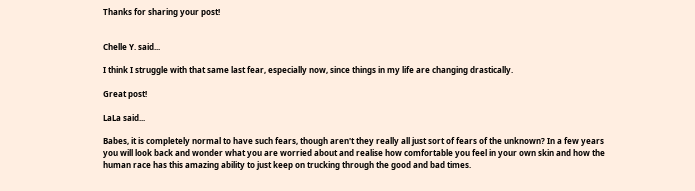Thanks for sharing your post!


Chelle Y. said...

I think I struggle with that same last fear, especially now, since things in my life are changing drastically.

Great post!

LaLa said...

Babes, it is completely normal to have such fears, though aren't they really all just sort of fears of the unknown? In a few years you will look back and wonder what you are worried about and realise how comfortable you feel in your own skin and how the human race has this amazing ability to just keep on trucking through the good and bad times.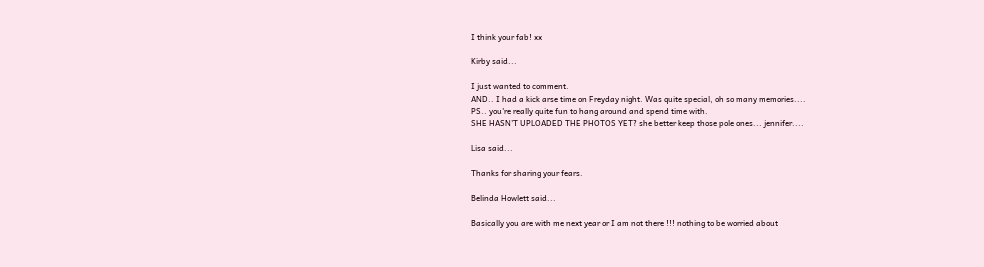I think your fab! xx

Kirby said...

I just wanted to comment.
AND.. I had a kick arse time on Freyday night. Was quite special, oh so many memories....
PS.. you're really quite fun to hang around and spend time with.
SHE HASN'T UPLOADED THE PHOTOS YET? she better keep those pole ones... jennifer....

Lisa said...

Thanks for sharing your fears.

Belinda Howlett said...

Basically you are with me next year or I am not there !!! nothing to be worried about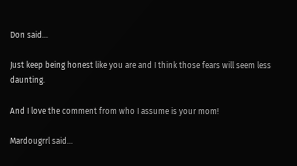Don said...

Just keep being honest like you are and I think those fears will seem less daunting.

And I love the comment from who I assume is your mom!

Mardougrrl said...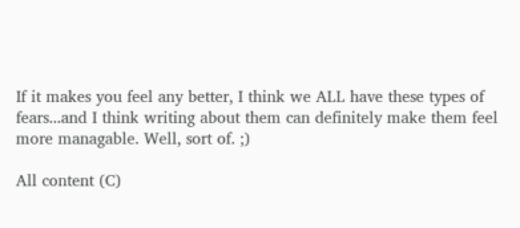If it makes you feel any better, I think we ALL have these types of fears...and I think writing about them can definitely make them feel more managable. Well, sort of. ;)

All content (C)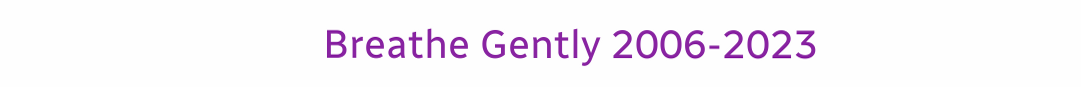Breathe Gently 2006-2023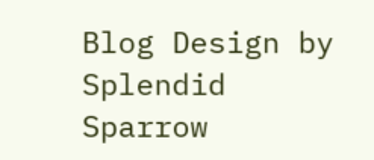Blog Design by Splendid Sparrow